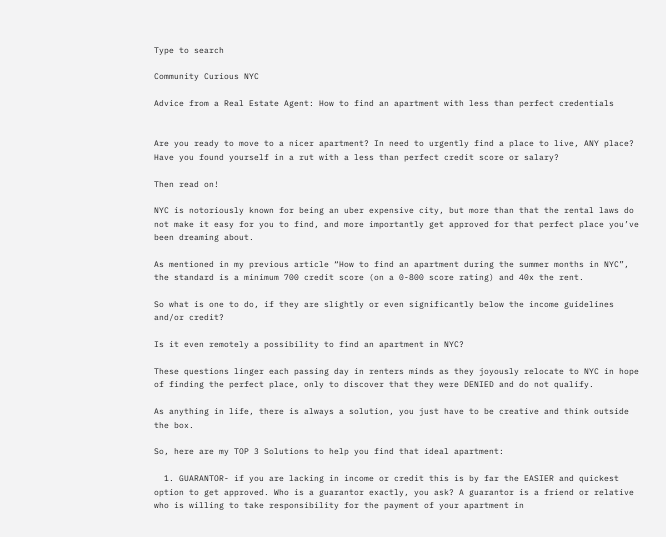Type to search

Community Curious NYC

Advice from a Real Estate Agent: How to find an apartment with less than perfect credentials


Are you ready to move to a nicer apartment? In need to urgently find a place to live, ANY place? Have you found yourself in a rut with a less than perfect credit score or salary?

Then read on!

NYC is notoriously known for being an uber expensive city, but more than that the rental laws do not make it easy for you to find, and more importantly get approved for that perfect place you’ve been dreaming about.

As mentioned in my previous article “How to find an apartment during the summer months in NYC”, the standard is a minimum 700 credit score (on a 0-800 score rating) and 40x the rent.

So what is one to do, if they are slightly or even significantly below the income guidelines and/or credit?

Is it even remotely a possibility to find an apartment in NYC?

These questions linger each passing day in renters minds as they joyously relocate to NYC in hope of finding the perfect place, only to discover that they were DENIED and do not qualify.

As anything in life, there is always a solution, you just have to be creative and think outside the box.

So, here are my TOP 3 Solutions to help you find that ideal apartment:

  1. GUARANTOR- if you are lacking in income or credit this is by far the EASIER and quickest option to get approved. Who is a guarantor exactly, you ask? A guarantor is a friend or relative who is willing to take responsibility for the payment of your apartment in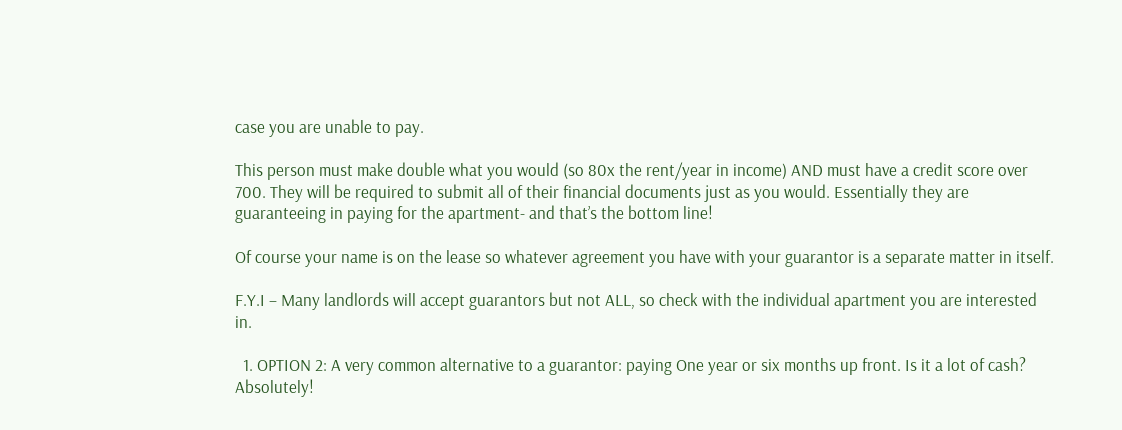case you are unable to pay.

This person must make double what you would (so 80x the rent/year in income) AND must have a credit score over 700. They will be required to submit all of their financial documents just as you would. Essentially they are guaranteeing in paying for the apartment- and that’s the bottom line!

Of course your name is on the lease so whatever agreement you have with your guarantor is a separate matter in itself.

F.Y.I – Many landlords will accept guarantors but not ALL, so check with the individual apartment you are interested in.

  1. OPTION 2: A very common alternative to a guarantor: paying One year or six months up front. Is it a lot of cash? Absolutely!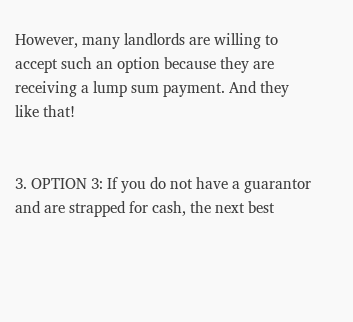However, many landlords are willing to accept such an option because they are receiving a lump sum payment. And they like that!


3. OPTION 3: If you do not have a guarantor and are strapped for cash, the next best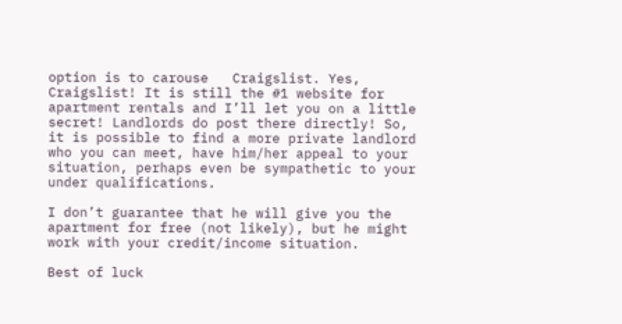option is to carouse   Craigslist. Yes, Craigslist! It is still the #1 website for apartment rentals and I’ll let you on a little secret! Landlords do post there directly! So, it is possible to find a more private landlord who you can meet, have him/her appeal to your situation, perhaps even be sympathetic to your under qualifications.

I don’t guarantee that he will give you the apartment for free (not likely), but he might work with your credit/income situation.

Best of luck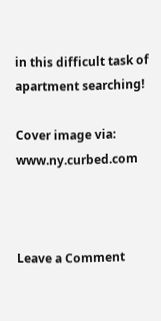in this difficult task of apartment searching!

Cover image via: www.ny.curbed.com



Leave a Comment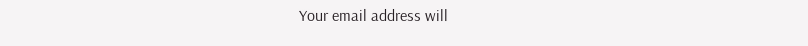Your email address will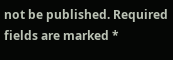not be published. Required fields are marked *